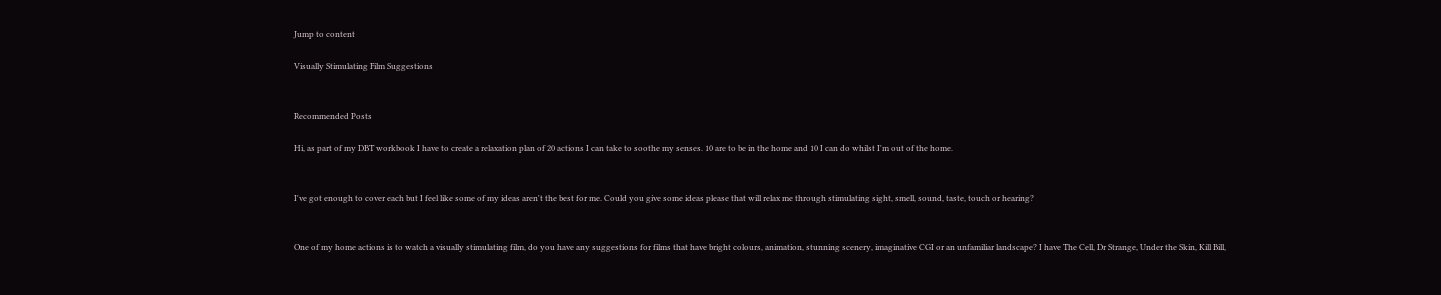Jump to content

Visually Stimulating Film Suggestions


Recommended Posts

Hi, as part of my DBT workbook I have to create a relaxation plan of 20 actions I can take to soothe my senses. 10 are to be in the home and 10 I can do whilst I'm out of the home.


I've got enough to cover each but I feel like some of my ideas aren't the best for me. Could you give some ideas please that will relax me through stimulating sight, smell, sound, taste, touch or hearing?


One of my home actions is to watch a visually stimulating film, do you have any suggestions for films that have bright colours, animation, stunning scenery, imaginative CGI or an unfamiliar landscape? I have The Cell, Dr Strange, Under the Skin, Kill Bill,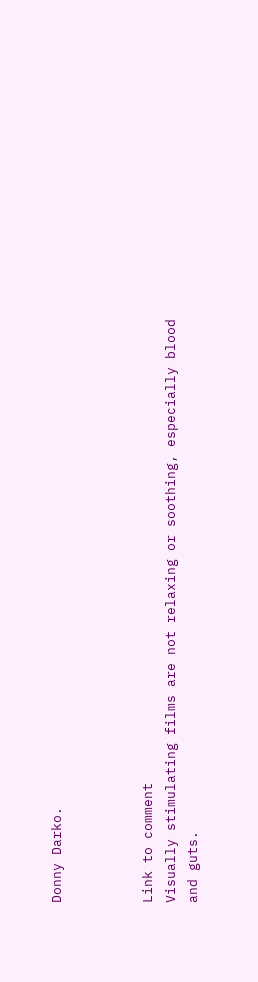Donny Darko.



Link to comment
Visually stimulating films are not relaxing or soothing, especially blood and guts.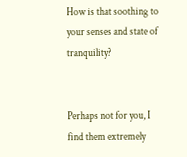How is that soothing to your senses and state of tranquility?


Perhaps not for you, I find them extremely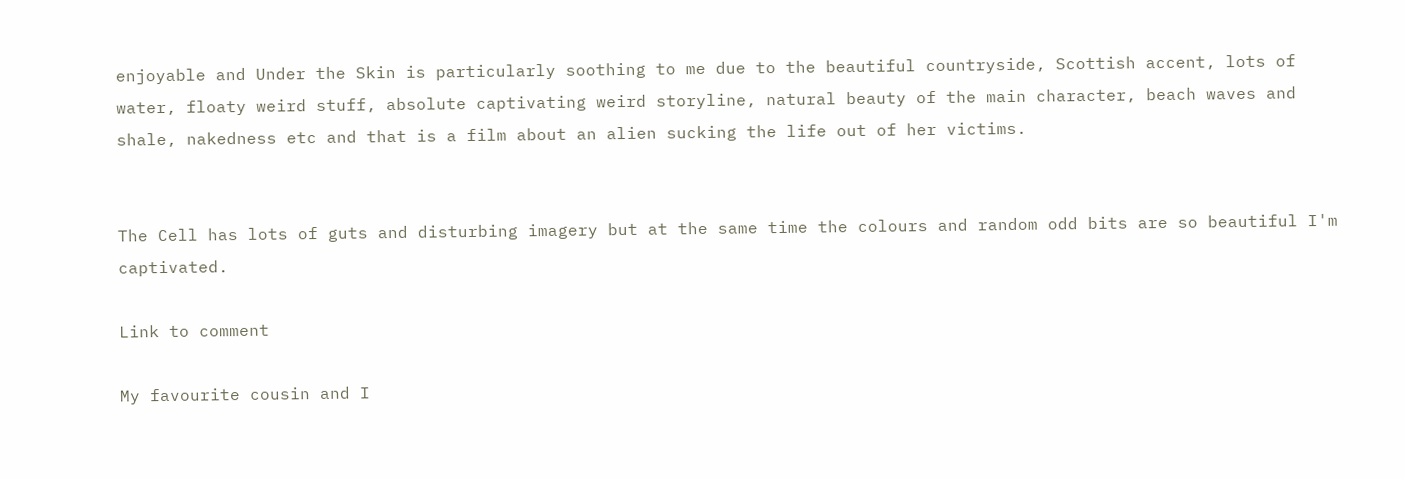enjoyable and Under the Skin is particularly soothing to me due to the beautiful countryside, Scottish accent, lots of water, floaty weird stuff, absolute captivating weird storyline, natural beauty of the main character, beach waves and shale, nakedness etc and that is a film about an alien sucking the life out of her victims.


The Cell has lots of guts and disturbing imagery but at the same time the colours and random odd bits are so beautiful I'm captivated.

Link to comment

My favourite cousin and I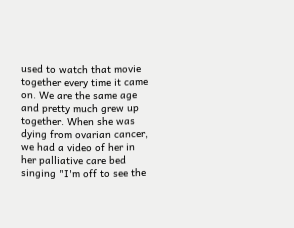used to watch that movie together every time it came on. We are the same age and pretty much grew up together. When she was dying from ovarian cancer, we had a video of her in her palliative care bed singing "I'm off to see the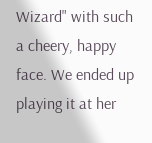Wizard" with such a cheery, happy face. We ended up playing it at her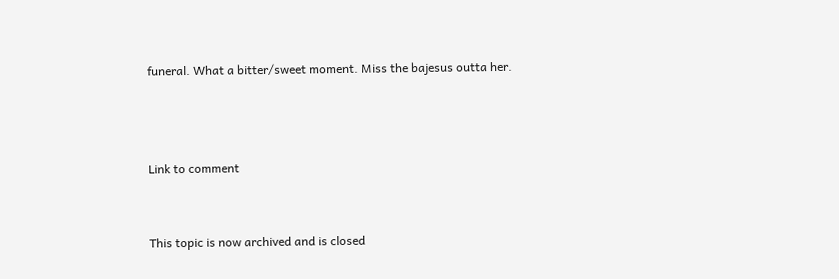funeral. What a bitter/sweet moment. Miss the bajesus outta her.



Link to comment


This topic is now archived and is closed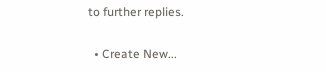to further replies.

  • Create New...